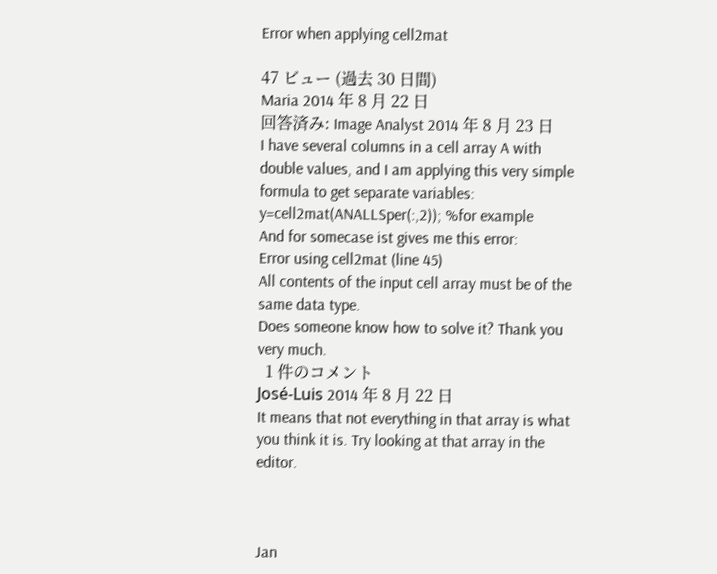Error when applying cell2mat

47 ビュー (過去 30 日間)
Maria 2014 年 8 月 22 日
回答済み: Image Analyst 2014 年 8 月 23 日
I have several columns in a cell array A with double values, and I am applying this very simple formula to get separate variables:
y=cell2mat(ANALLSper(:,2)); %for example
And for somecase ist gives me this error:
Error using cell2mat (line 45)
All contents of the input cell array must be of the same data type.
Does someone know how to solve it? Thank you very much.
  1 件のコメント
José-Luis 2014 年 8 月 22 日
It means that not everything in that array is what you think it is. Try looking at that array in the editor.



Jan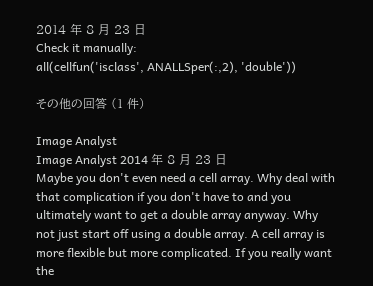2014 年 8 月 23 日
Check it manually:
all(cellfun('isclass', ANALLSper(:,2), 'double'))

その他の回答 (1 件)

Image Analyst
Image Analyst 2014 年 8 月 23 日
Maybe you don't even need a cell array. Why deal with that complication if you don't have to and you ultimately want to get a double array anyway. Why not just start off using a double array. A cell array is more flexible but more complicated. If you really want the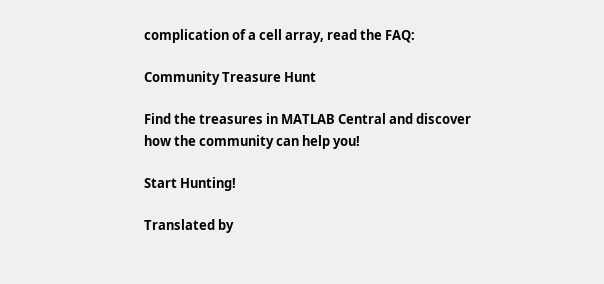complication of a cell array, read the FAQ:

Community Treasure Hunt

Find the treasures in MATLAB Central and discover how the community can help you!

Start Hunting!

Translated by